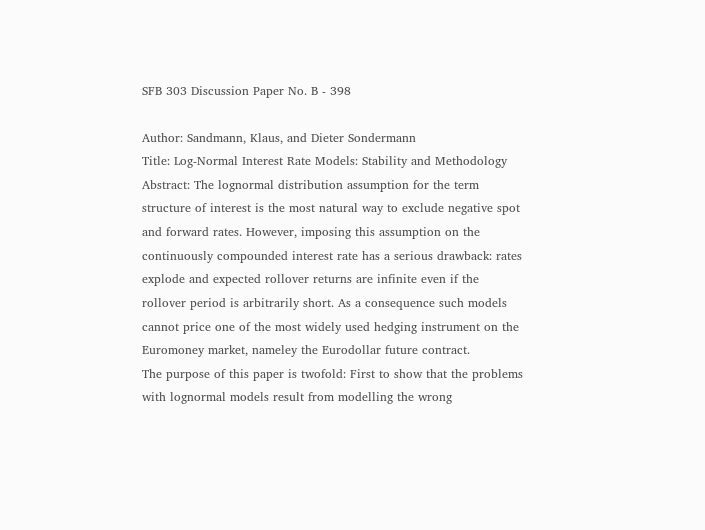SFB 303 Discussion Paper No. B - 398

Author: Sandmann, Klaus, and Dieter Sondermann
Title: Log-Normal Interest Rate Models: Stability and Methodology
Abstract: The lognormal distribution assumption for the term structure of interest is the most natural way to exclude negative spot and forward rates. However, imposing this assumption on the continuously compounded interest rate has a serious drawback: rates explode and expected rollover returns are infinite even if the rollover period is arbitrarily short. As a consequence such models cannot price one of the most widely used hedging instrument on the Euromoney market, nameley the Eurodollar future contract.
The purpose of this paper is twofold: First to show that the problems with lognormal models result from modelling the wrong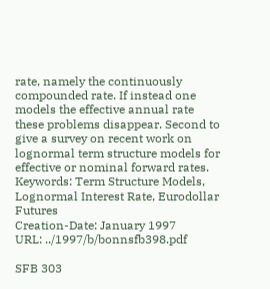rate, namely the continuously compounded rate. If instead one models the effective annual rate these problems disappear. Second to give a survey on recent work on lognormal term structure models for effective or nominal forward rates.
Keywords: Term Structure Models, Lognormal Interest Rate, Eurodollar Futures
Creation-Date: January 1997
URL: ../1997/b/bonnsfb398.pdf

SFB 303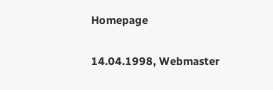Homepage

14.04.1998, Webmaster